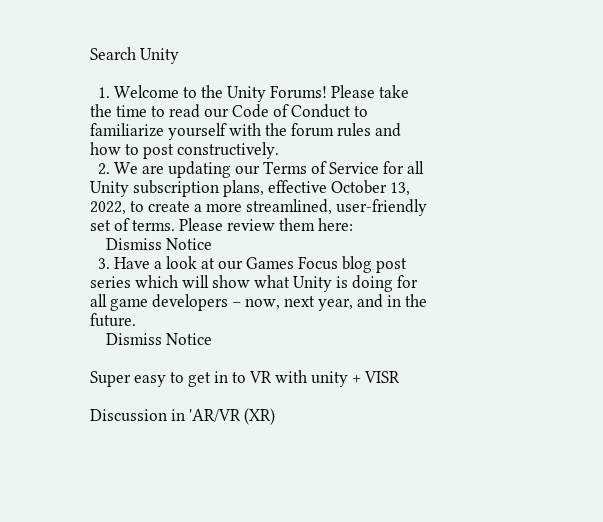Search Unity

  1. Welcome to the Unity Forums! Please take the time to read our Code of Conduct to familiarize yourself with the forum rules and how to post constructively.
  2. We are updating our Terms of Service for all Unity subscription plans, effective October 13, 2022, to create a more streamlined, user-friendly set of terms. Please review them here:
    Dismiss Notice
  3. Have a look at our Games Focus blog post series which will show what Unity is doing for all game developers – now, next year, and in the future.
    Dismiss Notice

Super easy to get in to VR with unity + VISR

Discussion in 'AR/VR (XR)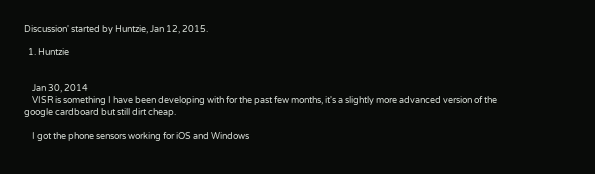Discussion' started by Huntzie, Jan 12, 2015.

  1. Huntzie


    Jan 30, 2014
    VISR is something I have been developing with for the past few months, it's a slightly more advanced version of the google cardboard but still dirt cheap.

    I got the phone sensors working for iOS and Windows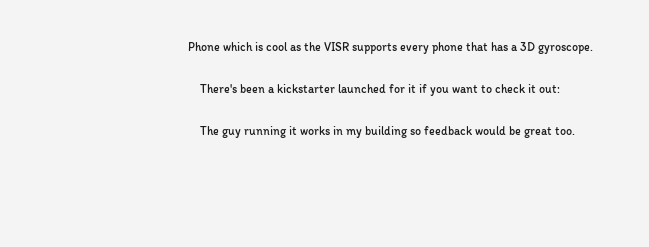Phone which is cool as the VISR supports every phone that has a 3D gyroscope.

    There's been a kickstarter launched for it if you want to check it out:

    The guy running it works in my building so feedback would be great too.